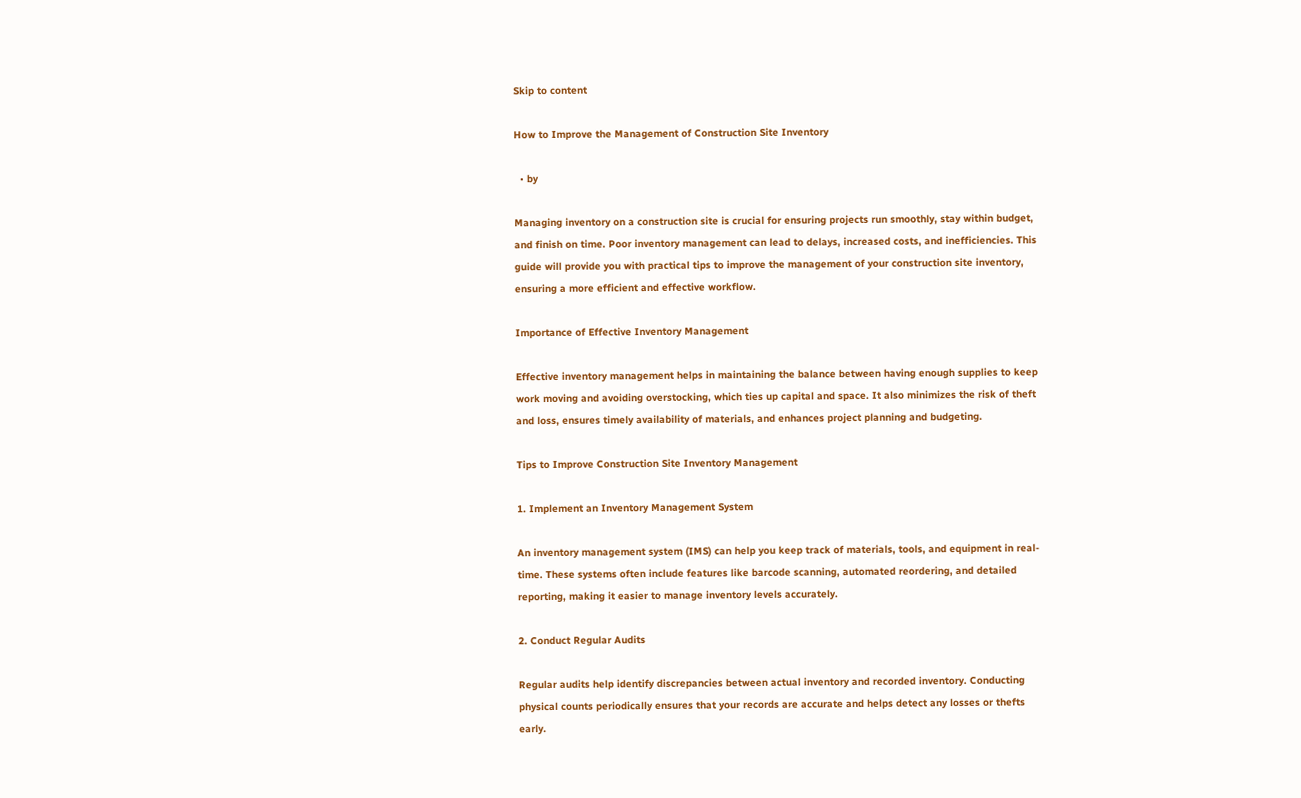Skip to content

How to Improve the Management of Construction Site Inventory

  • by

Managing inventory on a construction site is crucial for ensuring projects run smoothly, stay within budget, and finish on time. Poor inventory management can lead to delays, increased costs, and inefficiencies. This guide will provide you with practical tips to improve the management of your construction site inventory, ensuring a more efficient and effective workflow.

Importance of Effective Inventory Management

Effective inventory management helps in maintaining the balance between having enough supplies to keep work moving and avoiding overstocking, which ties up capital and space. It also minimizes the risk of theft and loss, ensures timely availability of materials, and enhances project planning and budgeting.

Tips to Improve Construction Site Inventory Management

1. Implement an Inventory Management System

An inventory management system (IMS) can help you keep track of materials, tools, and equipment in real-time. These systems often include features like barcode scanning, automated reordering, and detailed reporting, making it easier to manage inventory levels accurately.

2. Conduct Regular Audits

Regular audits help identify discrepancies between actual inventory and recorded inventory. Conducting physical counts periodically ensures that your records are accurate and helps detect any losses or thefts early.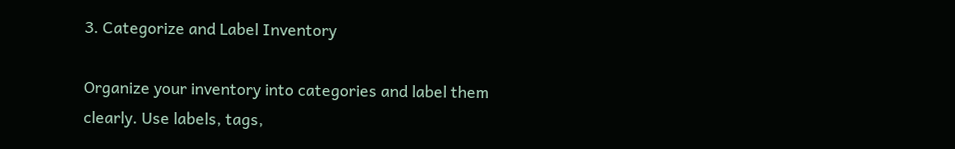3. Categorize and Label Inventory

Organize your inventory into categories and label them clearly. Use labels, tags,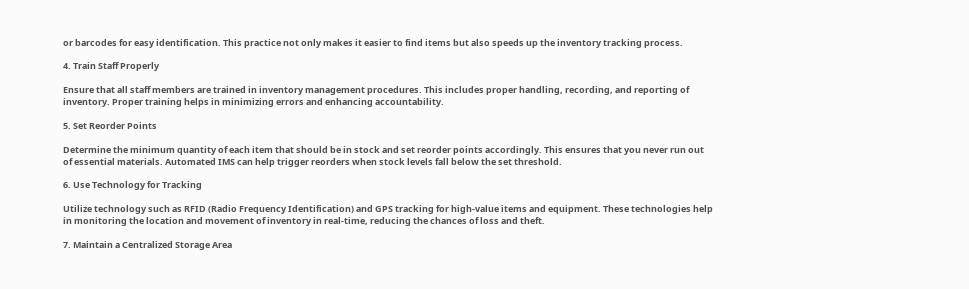or barcodes for easy identification. This practice not only makes it easier to find items but also speeds up the inventory tracking process.

4. Train Staff Properly

Ensure that all staff members are trained in inventory management procedures. This includes proper handling, recording, and reporting of inventory. Proper training helps in minimizing errors and enhancing accountability.

5. Set Reorder Points

Determine the minimum quantity of each item that should be in stock and set reorder points accordingly. This ensures that you never run out of essential materials. Automated IMS can help trigger reorders when stock levels fall below the set threshold.

6. Use Technology for Tracking

Utilize technology such as RFID (Radio Frequency Identification) and GPS tracking for high-value items and equipment. These technologies help in monitoring the location and movement of inventory in real-time, reducing the chances of loss and theft.

7. Maintain a Centralized Storage Area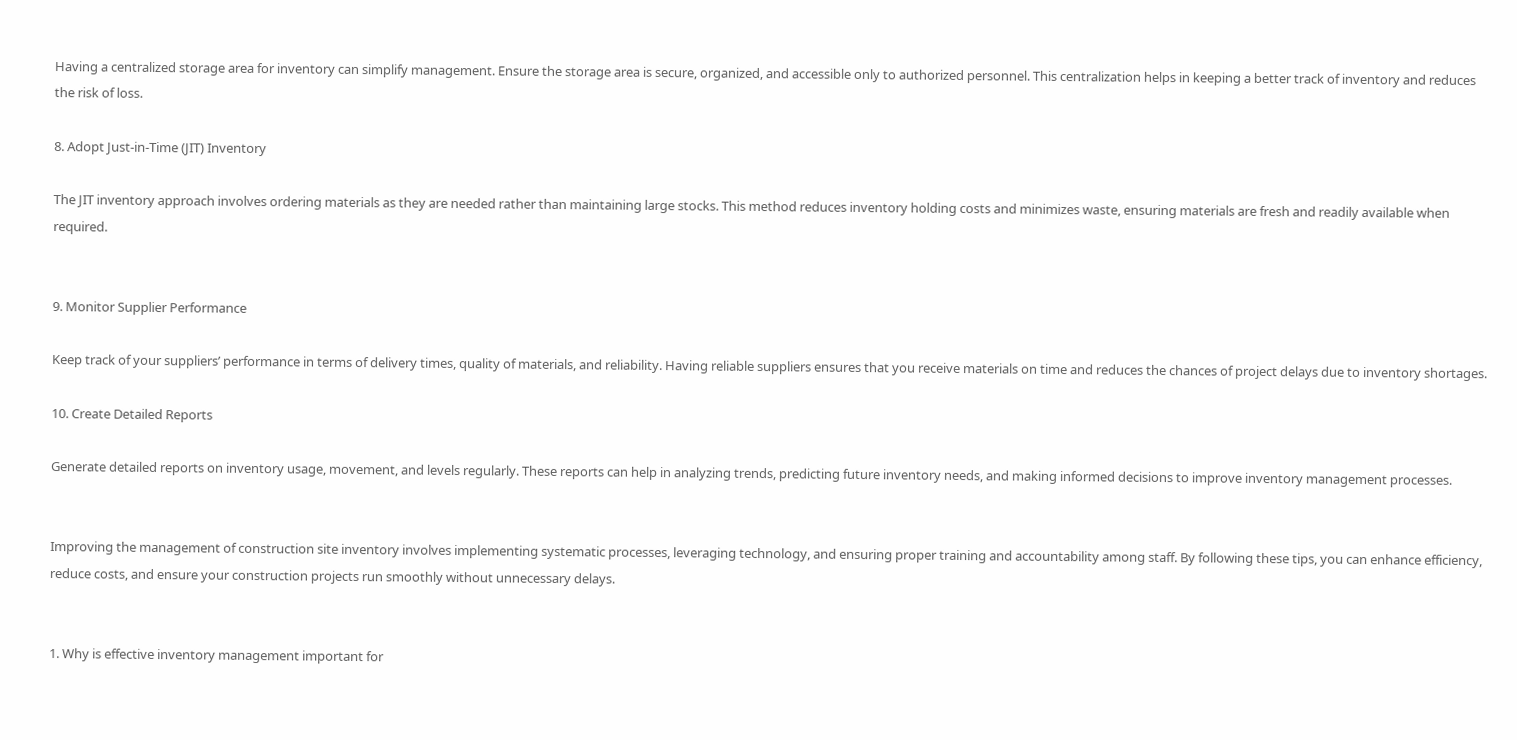Having a centralized storage area for inventory can simplify management. Ensure the storage area is secure, organized, and accessible only to authorized personnel. This centralization helps in keeping a better track of inventory and reduces the risk of loss.

8. Adopt Just-in-Time (JIT) Inventory

The JIT inventory approach involves ordering materials as they are needed rather than maintaining large stocks. This method reduces inventory holding costs and minimizes waste, ensuring materials are fresh and readily available when required.


9. Monitor Supplier Performance

Keep track of your suppliers’ performance in terms of delivery times, quality of materials, and reliability. Having reliable suppliers ensures that you receive materials on time and reduces the chances of project delays due to inventory shortages.

10. Create Detailed Reports

Generate detailed reports on inventory usage, movement, and levels regularly. These reports can help in analyzing trends, predicting future inventory needs, and making informed decisions to improve inventory management processes.


Improving the management of construction site inventory involves implementing systematic processes, leveraging technology, and ensuring proper training and accountability among staff. By following these tips, you can enhance efficiency, reduce costs, and ensure your construction projects run smoothly without unnecessary delays.


1. Why is effective inventory management important for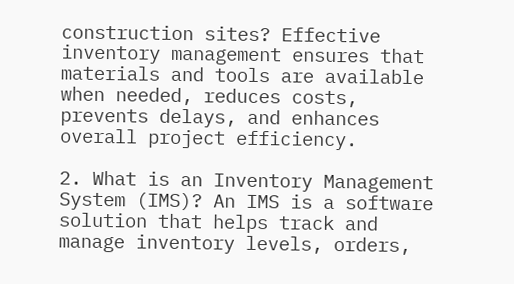construction sites? Effective inventory management ensures that materials and tools are available when needed, reduces costs, prevents delays, and enhances overall project efficiency.

2. What is an Inventory Management System (IMS)? An IMS is a software solution that helps track and manage inventory levels, orders,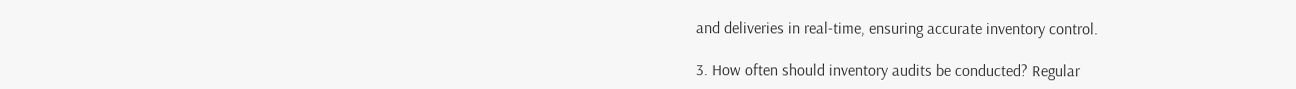and deliveries in real-time, ensuring accurate inventory control.

3. How often should inventory audits be conducted? Regular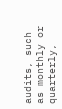audits, such as monthly or quarterly,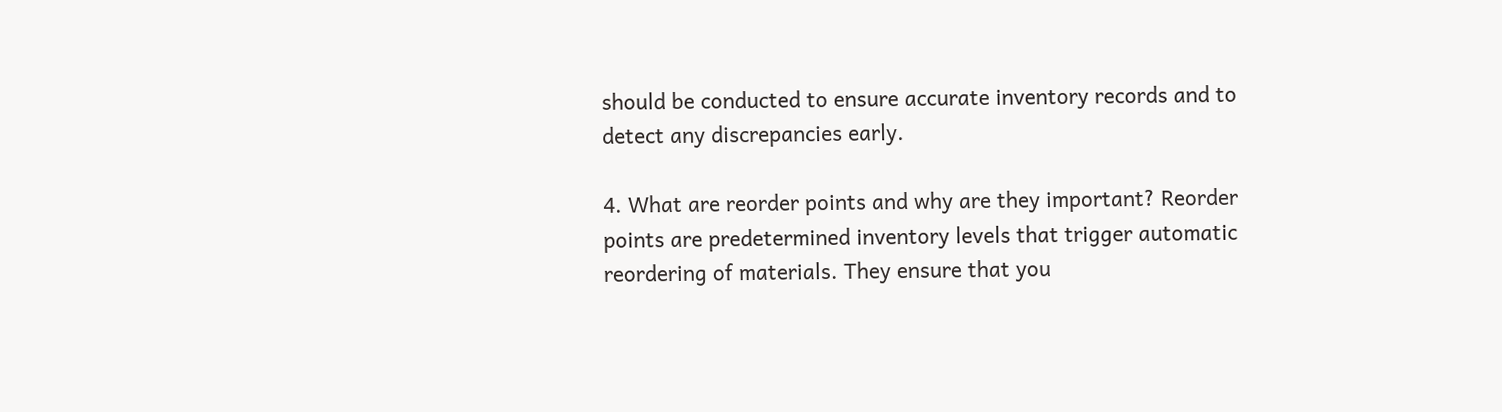should be conducted to ensure accurate inventory records and to detect any discrepancies early.

4. What are reorder points and why are they important? Reorder points are predetermined inventory levels that trigger automatic reordering of materials. They ensure that you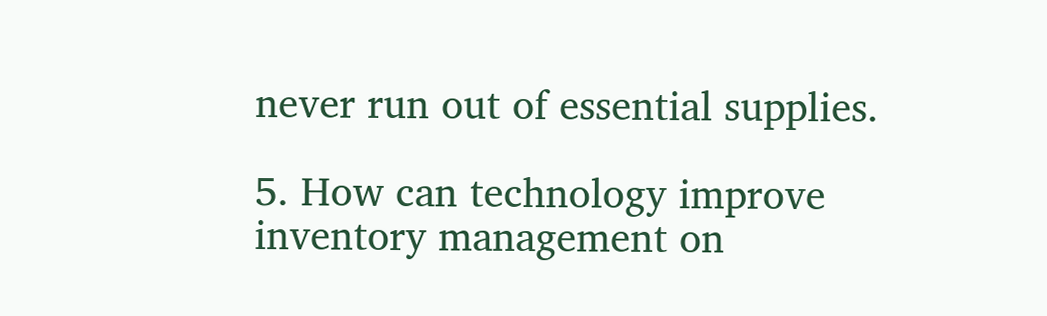never run out of essential supplies.

5. How can technology improve inventory management on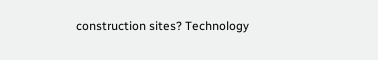construction sites? Technology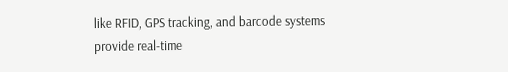like RFID, GPS tracking, and barcode systems provide real-time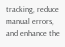tracking, reduce manual errors, and enhance the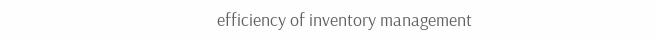efficiency of inventory management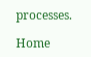processes.

Home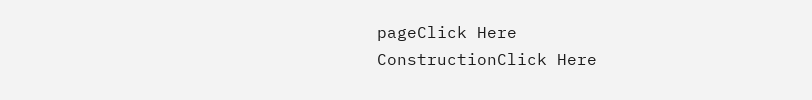pageClick Here
ConstructionClick Here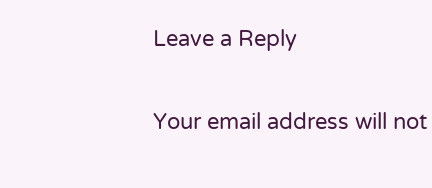Leave a Reply

Your email address will not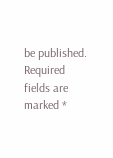be published. Required fields are marked *